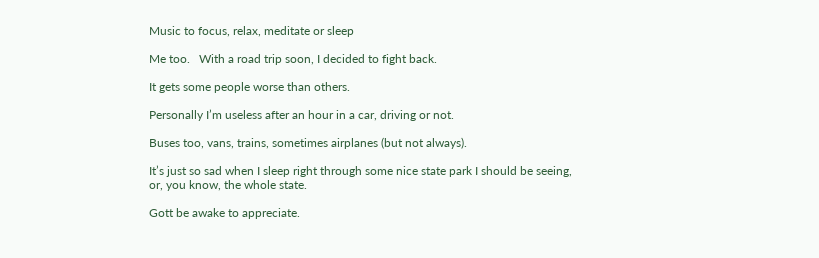Music to focus, relax, meditate or sleep

Me too.   With a road trip soon, I decided to fight back.

It gets some people worse than others.

Personally I’m useless after an hour in a car, driving or not.

Buses too, vans, trains, sometimes airplanes (but not always).

It’s just so sad when I sleep right through some nice state park I should be seeing,
or, you know, the whole state.

Gott be awake to appreciate.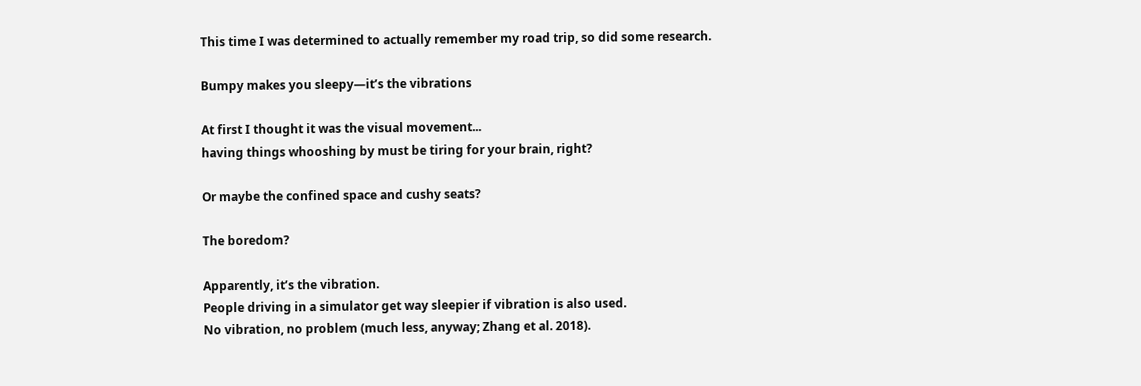This time I was determined to actually remember my road trip, so did some research.

Bumpy makes you sleepy—it’s the vibrations

At first I thought it was the visual movement...
having things whooshing by must be tiring for your brain, right?

Or maybe the confined space and cushy seats?

The boredom?

Apparently, it’s the vibration.
People driving in a simulator get way sleepier if vibration is also used.
No vibration, no problem (much less, anyway; Zhang et al. 2018).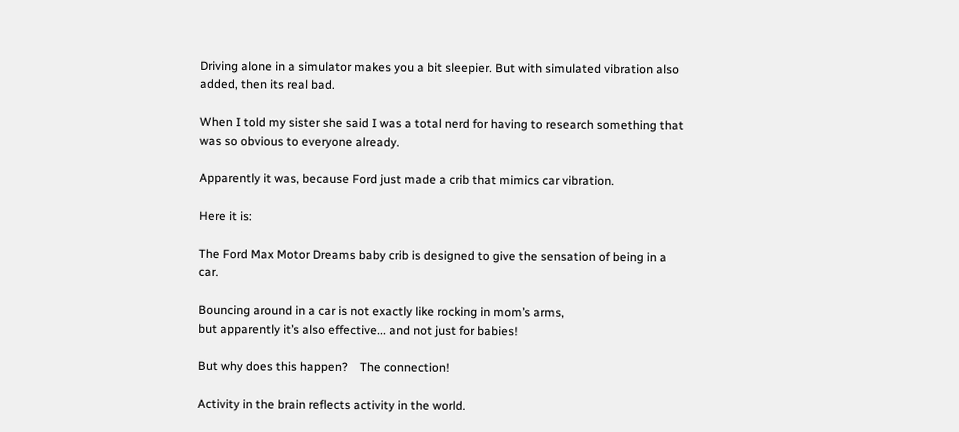Driving alone in a simulator makes you a bit sleepier. But with simulated vibration also added, then its real bad.

When I told my sister she said I was a total nerd for having to research something that was so obvious to everyone already.

Apparently it was, because Ford just made a crib that mimics car vibration.

Here it is:

The Ford Max Motor Dreams baby crib is designed to give the sensation of being in a car.

Bouncing around in a car is not exactly like rocking in mom’s arms,
but apparently it’s also effective... and not just for babies!

But why does this happen?    The connection!

Activity in the brain reflects activity in the world.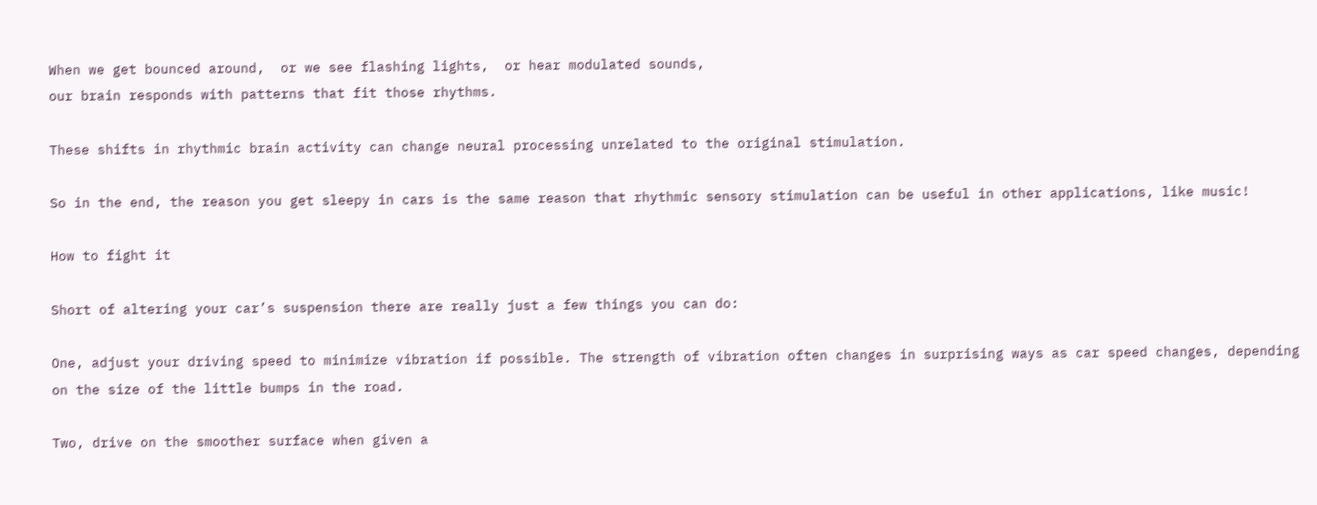When we get bounced around,  or we see flashing lights,  or hear modulated sounds,
our brain responds with patterns that fit those rhythms.

These shifts in rhythmic brain activity can change neural processing unrelated to the original stimulation.

So in the end, the reason you get sleepy in cars is the same reason that rhythmic sensory stimulation can be useful in other applications, like music!

How to fight it

Short of altering your car’s suspension there are really just a few things you can do:

One, adjust your driving speed to minimize vibration if possible. The strength of vibration often changes in surprising ways as car speed changes, depending on the size of the little bumps in the road.

Two, drive on the smoother surface when given a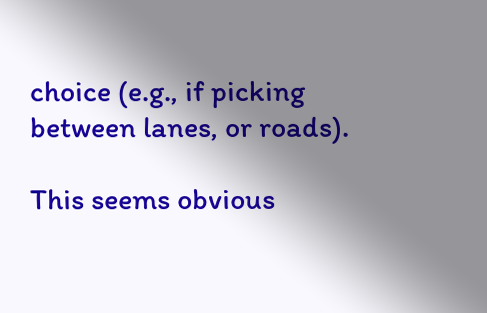choice (e.g., if picking between lanes, or roads).

This seems obvious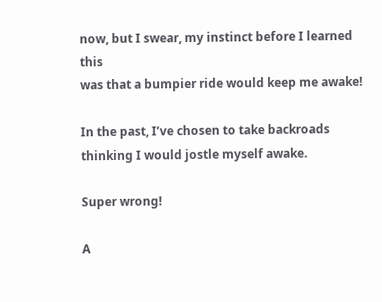now, but I swear, my instinct before I learned this
was that a bumpier ride would keep me awake!

In the past, I’ve chosen to take backroads thinking I would jostle myself awake.

Super wrong!

A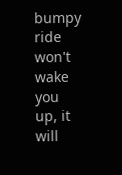bumpy ride won't wake you up, it will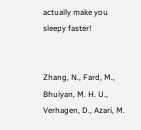actually make you sleepy faster!


Zhang, N., Fard, M., Bhuiyan, M. H. U., Verhagen, D., Azari, M.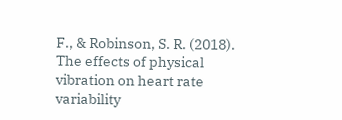F., & Robinson, S. R. (2018). The effects of physical vibration on heart rate variability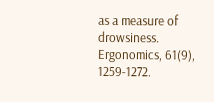as a measure of drowsiness. Ergonomics, 61(9), 1259-1272.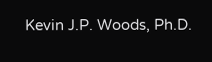Kevin J.P. Woods, Ph.D.